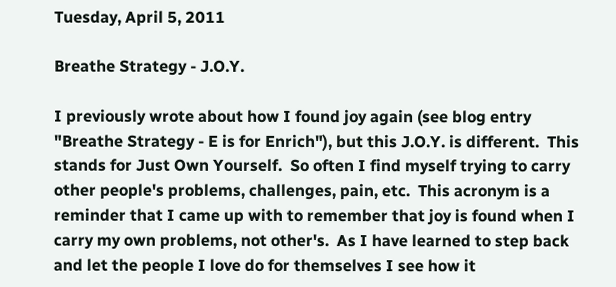Tuesday, April 5, 2011

Breathe Strategy - J.O.Y.

I previously wrote about how I found joy again (see blog entry "Breathe Strategy - E is for Enrich"), but this J.O.Y. is different.  This stands for Just Own Yourself.  So often I find myself trying to carry other people's problems, challenges, pain, etc.  This acronym is a reminder that I came up with to remember that joy is found when I carry my own problems, not other's.  As I have learned to step back and let the people I love do for themselves I see how it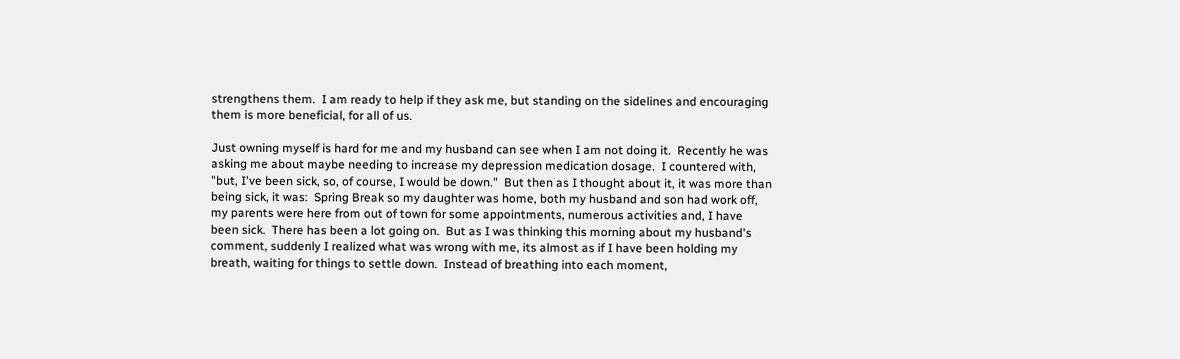strengthens them.  I am ready to help if they ask me, but standing on the sidelines and encouraging them is more beneficial, for all of us.

Just owning myself is hard for me and my husband can see when I am not doing it.  Recently he was asking me about maybe needing to increase my depression medication dosage.  I countered with, "but, I've been sick, so, of course, I would be down."  But then as I thought about it, it was more than being sick, it was:  Spring Break so my daughter was home, both my husband and son had work off,  my parents were here from out of town for some appointments, numerous activities and, I have been sick.  There has been a lot going on.  But as I was thinking this morning about my husband's comment, suddenly I realized what was wrong with me, its almost as if I have been holding my breath, waiting for things to settle down.  Instead of breathing into each moment,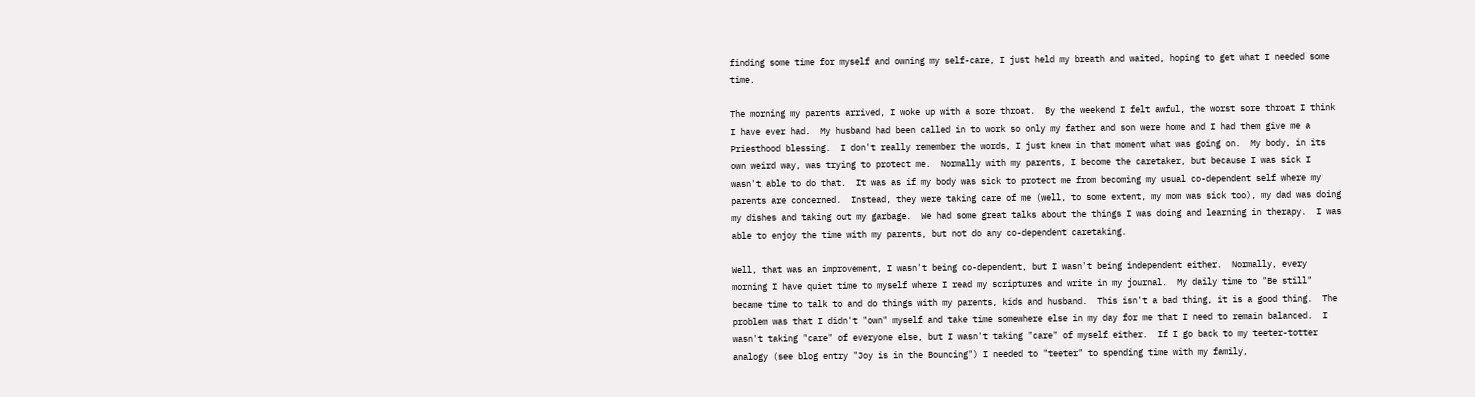finding some time for myself and owning my self-care, I just held my breath and waited, hoping to get what I needed some time.

The morning my parents arrived, I woke up with a sore throat.  By the weekend I felt awful, the worst sore throat I think I have ever had.  My husband had been called in to work so only my father and son were home and I had them give me a Priesthood blessing.  I don't really remember the words, I just knew in that moment what was going on.  My body, in its own weird way, was trying to protect me.  Normally with my parents, I become the caretaker, but because I was sick I wasn't able to do that.  It was as if my body was sick to protect me from becoming my usual co-dependent self where my parents are concerned.  Instead, they were taking care of me (well, to some extent, my mom was sick too), my dad was doing my dishes and taking out my garbage.  We had some great talks about the things I was doing and learning in therapy.  I was able to enjoy the time with my parents, but not do any co-dependent caretaking.

Well, that was an improvement, I wasn't being co-dependent, but I wasn't being independent either.  Normally, every morning I have quiet time to myself where I read my scriptures and write in my journal.  My daily time to "Be still" became time to talk to and do things with my parents, kids and husband.  This isn't a bad thing, it is a good thing.  The problem was that I didn't "own" myself and take time somewhere else in my day for me that I need to remain balanced.  I wasn't taking "care" of everyone else, but I wasn't taking "care" of myself either.  If I go back to my teeter-totter analogy (see blog entry "Joy is in the Bouncing") I needed to "teeter" to spending time with my family,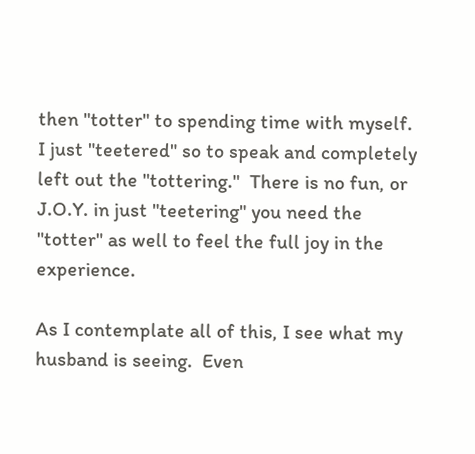then "totter" to spending time with myself.  I just "teetered" so to speak and completely left out the "tottering."  There is no fun, or J.O.Y. in just "teetering" you need the "totter" as well to feel the full joy in the experience.

As I contemplate all of this, I see what my husband is seeing.  Even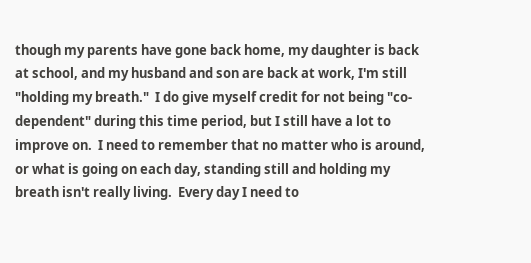though my parents have gone back home, my daughter is back at school, and my husband and son are back at work, I'm still "holding my breath."  I do give myself credit for not being "co-dependent" during this time period, but I still have a lot to improve on.  I need to remember that no matter who is around, or what is going on each day, standing still and holding my breath isn't really living.  Every day I need to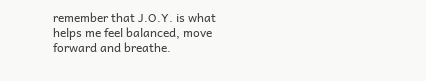remember that J.O.Y. is what helps me feel balanced, move forward and breathe.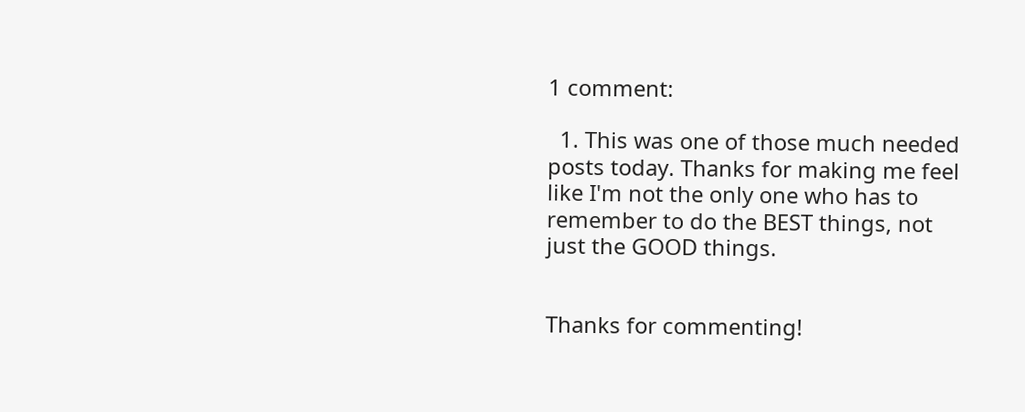1 comment:

  1. This was one of those much needed posts today. Thanks for making me feel like I'm not the only one who has to remember to do the BEST things, not just the GOOD things.


Thanks for commenting!